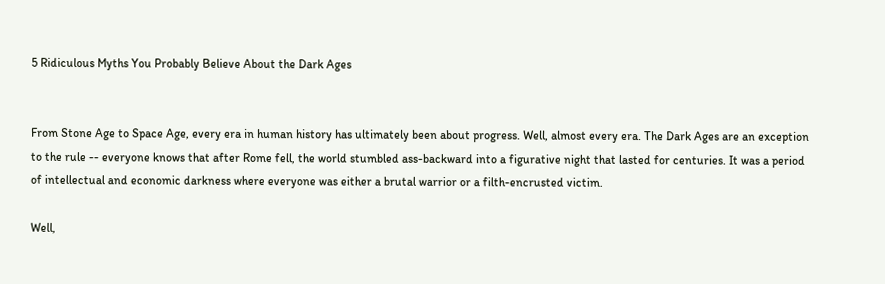5 Ridiculous Myths You Probably Believe About the Dark Ages


From Stone Age to Space Age, every era in human history has ultimately been about progress. Well, almost every era. The Dark Ages are an exception to the rule -- everyone knows that after Rome fell, the world stumbled ass-backward into a figurative night that lasted for centuries. It was a period of intellectual and economic darkness where everyone was either a brutal warrior or a filth-encrusted victim.

Well,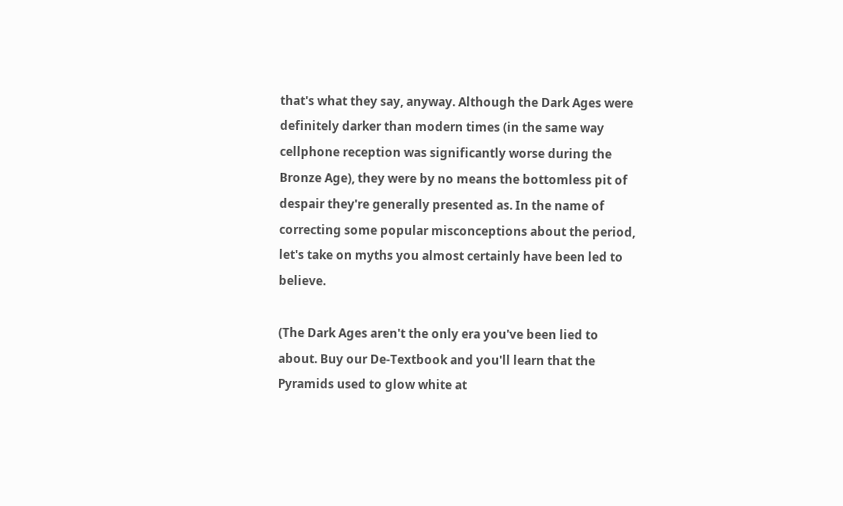that's what they say, anyway. Although the Dark Ages were definitely darker than modern times (in the same way cellphone reception was significantly worse during the Bronze Age), they were by no means the bottomless pit of despair they're generally presented as. In the name of correcting some popular misconceptions about the period, let's take on myths you almost certainly have been led to believe.

(The Dark Ages aren't the only era you've been lied to about. Buy our De-Textbook and you'll learn that the Pyramids used to glow white at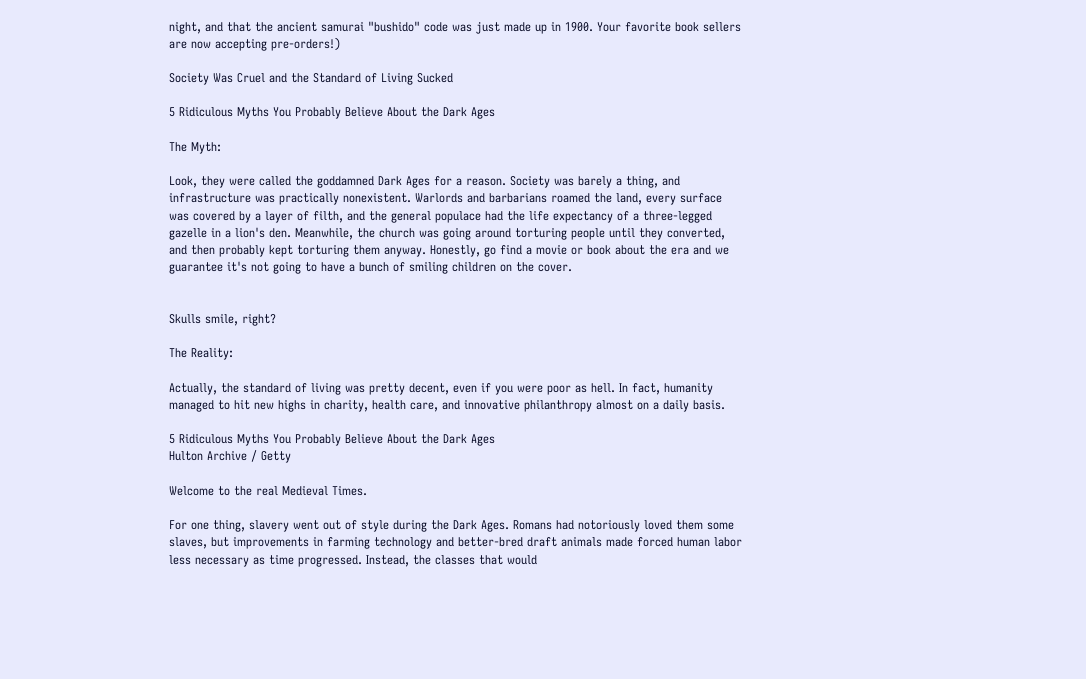night, and that the ancient samurai "bushido" code was just made up in 1900. Your favorite book sellers are now accepting pre-orders!)

Society Was Cruel and the Standard of Living Sucked

5 Ridiculous Myths You Probably Believe About the Dark Ages

The Myth:

Look, they were called the goddamned Dark Ages for a reason. Society was barely a thing, and infrastructure was practically nonexistent. Warlords and barbarians roamed the land, every surface was covered by a layer of filth, and the general populace had the life expectancy of a three-legged gazelle in a lion's den. Meanwhile, the church was going around torturing people until they converted, and then probably kept torturing them anyway. Honestly, go find a movie or book about the era and we guarantee it's not going to have a bunch of smiling children on the cover.


Skulls smile, right?

The Reality:

Actually, the standard of living was pretty decent, even if you were poor as hell. In fact, humanity managed to hit new highs in charity, health care, and innovative philanthropy almost on a daily basis.

5 Ridiculous Myths You Probably Believe About the Dark Ages
Hulton Archive / Getty

Welcome to the real Medieval Times.

For one thing, slavery went out of style during the Dark Ages. Romans had notoriously loved them some slaves, but improvements in farming technology and better-bred draft animals made forced human labor less necessary as time progressed. Instead, the classes that would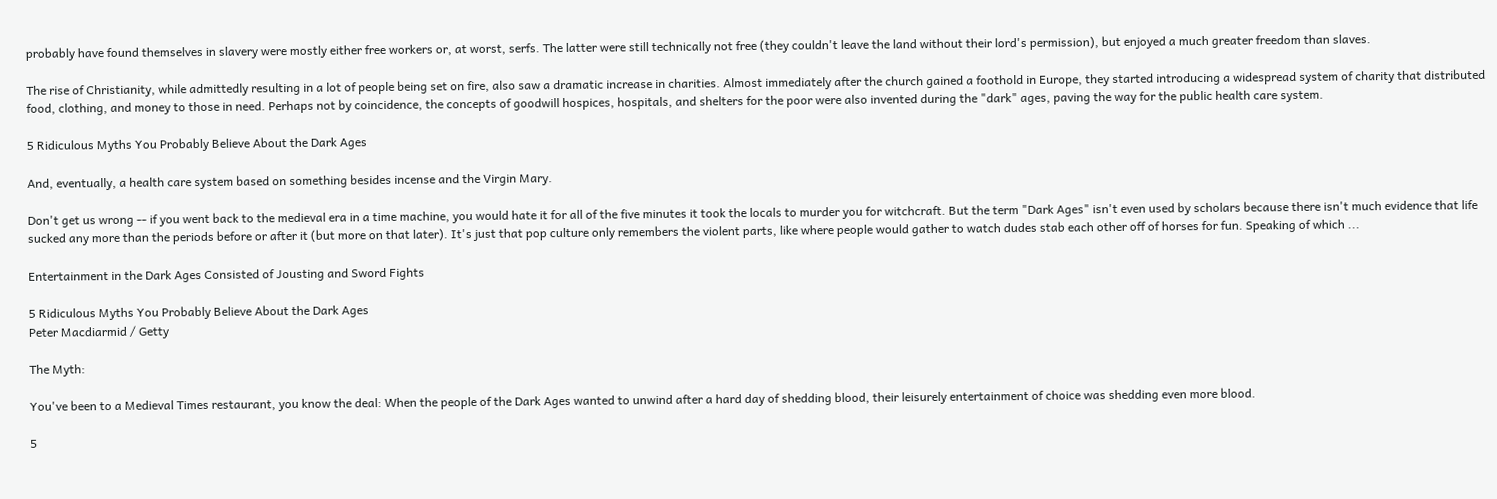probably have found themselves in slavery were mostly either free workers or, at worst, serfs. The latter were still technically not free (they couldn't leave the land without their lord's permission), but enjoyed a much greater freedom than slaves.

The rise of Christianity, while admittedly resulting in a lot of people being set on fire, also saw a dramatic increase in charities. Almost immediately after the church gained a foothold in Europe, they started introducing a widespread system of charity that distributed food, clothing, and money to those in need. Perhaps not by coincidence, the concepts of goodwill hospices, hospitals, and shelters for the poor were also invented during the "dark" ages, paving the way for the public health care system.

5 Ridiculous Myths You Probably Believe About the Dark Ages

And, eventually, a health care system based on something besides incense and the Virgin Mary.

Don't get us wrong -- if you went back to the medieval era in a time machine, you would hate it for all of the five minutes it took the locals to murder you for witchcraft. But the term "Dark Ages" isn't even used by scholars because there isn't much evidence that life sucked any more than the periods before or after it (but more on that later). It's just that pop culture only remembers the violent parts, like where people would gather to watch dudes stab each other off of horses for fun. Speaking of which ...

Entertainment in the Dark Ages Consisted of Jousting and Sword Fights

5 Ridiculous Myths You Probably Believe About the Dark Ages
Peter Macdiarmid / Getty

The Myth:

You've been to a Medieval Times restaurant, you know the deal: When the people of the Dark Ages wanted to unwind after a hard day of shedding blood, their leisurely entertainment of choice was shedding even more blood.

5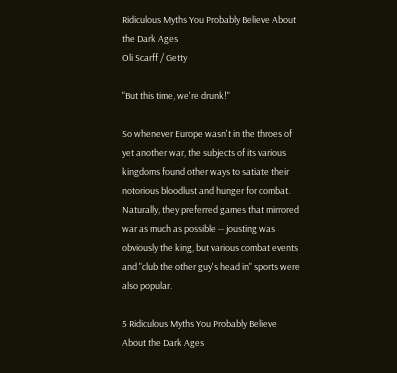Ridiculous Myths You Probably Believe About the Dark Ages
Oli Scarff / Getty

"But this time, we're drunk!"

So whenever Europe wasn't in the throes of yet another war, the subjects of its various kingdoms found other ways to satiate their notorious bloodlust and hunger for combat. Naturally, they preferred games that mirrored war as much as possible -- jousting was obviously the king, but various combat events and "club the other guy's head in" sports were also popular.

5 Ridiculous Myths You Probably Believe About the Dark Ages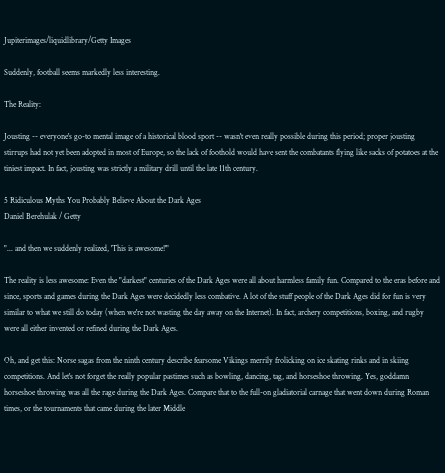Jupiterimages/liquidlibrary/Getty Images

Suddenly, football seems markedly less interesting.

The Reality:

Jousting -- everyone's go-to mental image of a historical blood sport -- wasn't even really possible during this period; proper jousting stirrups had not yet been adopted in most of Europe, so the lack of foothold would have sent the combatants flying like sacks of potatoes at the tiniest impact. In fact, jousting was strictly a military drill until the late 11th century.

5 Ridiculous Myths You Probably Believe About the Dark Ages
Daniel Berehulak / Getty

"... and then we suddenly realized, 'This is awesome!'"

The reality is less awesome: Even the "darkest" centuries of the Dark Ages were all about harmless family fun. Compared to the eras before and since, sports and games during the Dark Ages were decidedly less combative. A lot of the stuff people of the Dark Ages did for fun is very similar to what we still do today (when we're not wasting the day away on the Internet). In fact, archery competitions, boxing, and rugby were all either invented or refined during the Dark Ages.

Oh, and get this: Norse sagas from the ninth century describe fearsome Vikings merrily frolicking on ice skating rinks and in skiing competitions. And let's not forget the really popular pastimes such as bowling, dancing, tag, and horseshoe throwing. Yes, goddamn horseshoe throwing was all the rage during the Dark Ages. Compare that to the full-on gladiatorial carnage that went down during Roman times, or the tournaments that came during the later Middle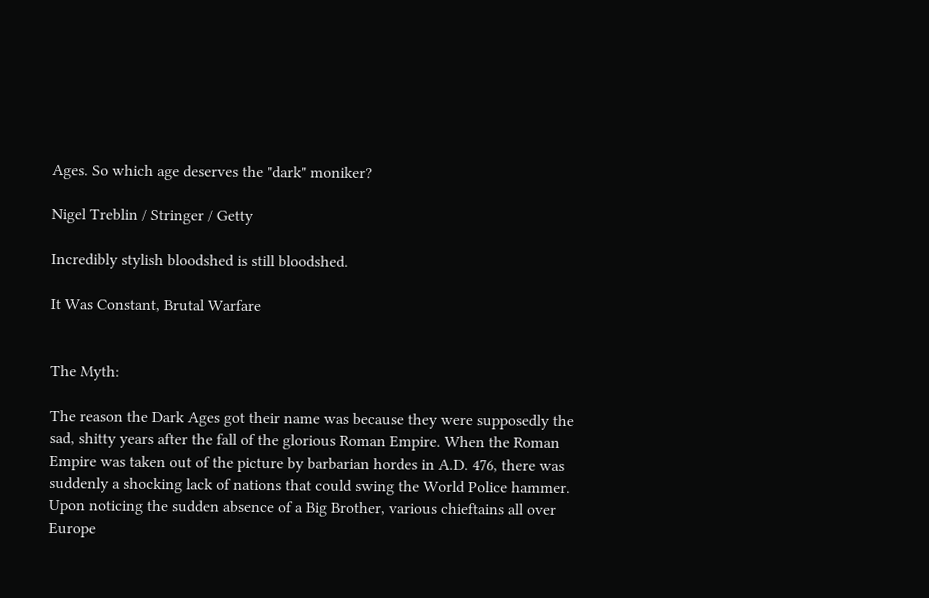Ages. So which age deserves the "dark" moniker?

Nigel Treblin / Stringer / Getty

Incredibly stylish bloodshed is still bloodshed.

It Was Constant, Brutal Warfare


The Myth:

The reason the Dark Ages got their name was because they were supposedly the sad, shitty years after the fall of the glorious Roman Empire. When the Roman Empire was taken out of the picture by barbarian hordes in A.D. 476, there was suddenly a shocking lack of nations that could swing the World Police hammer. Upon noticing the sudden absence of a Big Brother, various chieftains all over Europe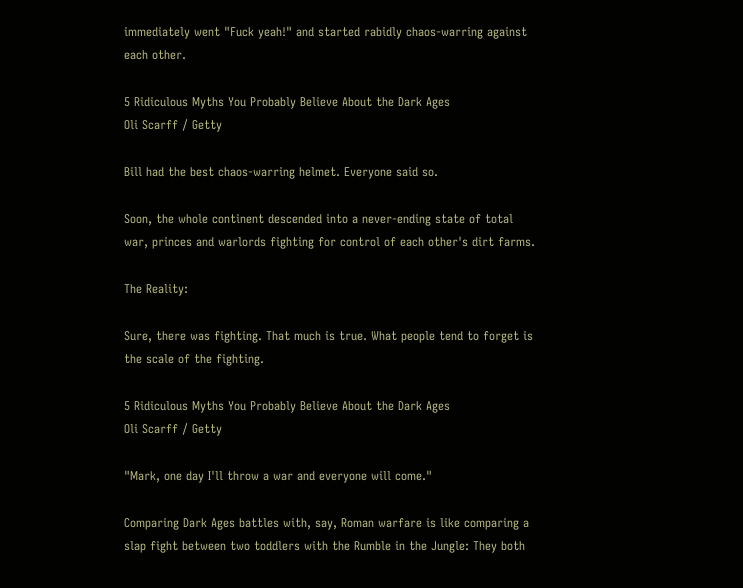immediately went "Fuck yeah!" and started rabidly chaos-warring against each other.

5 Ridiculous Myths You Probably Believe About the Dark Ages
Oli Scarff / Getty

Bill had the best chaos-warring helmet. Everyone said so.

Soon, the whole continent descended into a never-ending state of total war, princes and warlords fighting for control of each other's dirt farms.

The Reality:

Sure, there was fighting. That much is true. What people tend to forget is the scale of the fighting.

5 Ridiculous Myths You Probably Believe About the Dark Ages
Oli Scarff / Getty

"Mark, one day I'll throw a war and everyone will come."

Comparing Dark Ages battles with, say, Roman warfare is like comparing a slap fight between two toddlers with the Rumble in the Jungle: They both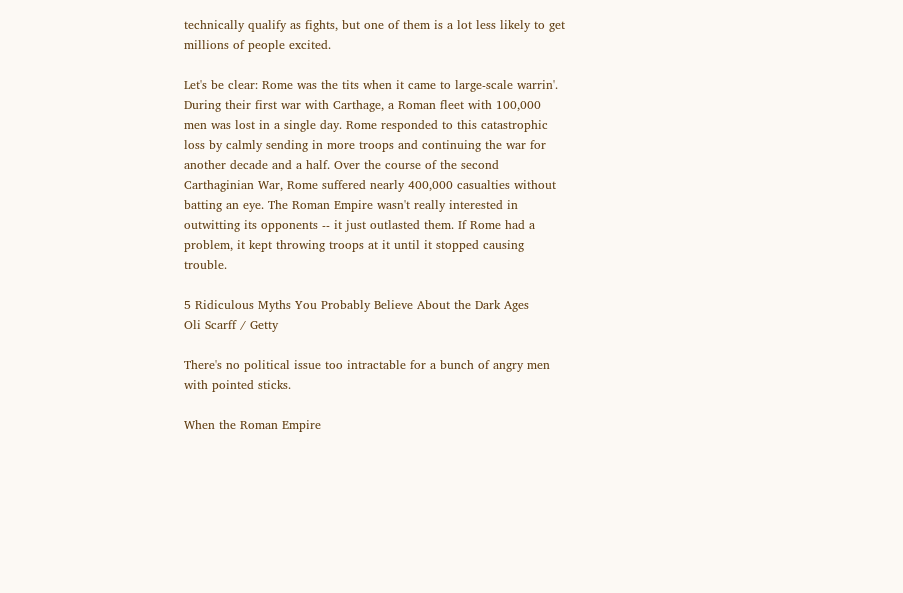technically qualify as fights, but one of them is a lot less likely to get millions of people excited.

Let's be clear: Rome was the tits when it came to large-scale warrin'. During their first war with Carthage, a Roman fleet with 100,000 men was lost in a single day. Rome responded to this catastrophic loss by calmly sending in more troops and continuing the war for another decade and a half. Over the course of the second Carthaginian War, Rome suffered nearly 400,000 casualties without batting an eye. The Roman Empire wasn't really interested in outwitting its opponents -- it just outlasted them. If Rome had a problem, it kept throwing troops at it until it stopped causing trouble.

5 Ridiculous Myths You Probably Believe About the Dark Ages
Oli Scarff / Getty

There's no political issue too intractable for a bunch of angry men with pointed sticks.

When the Roman Empire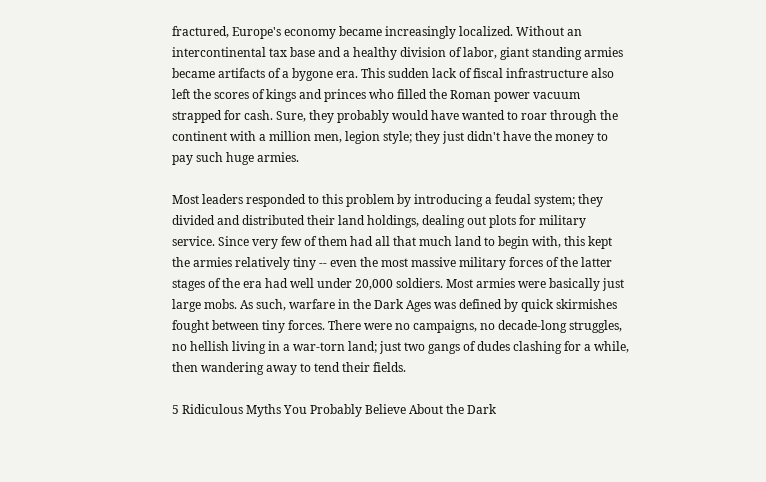fractured, Europe's economy became increasingly localized. Without an intercontinental tax base and a healthy division of labor, giant standing armies became artifacts of a bygone era. This sudden lack of fiscal infrastructure also left the scores of kings and princes who filled the Roman power vacuum strapped for cash. Sure, they probably would have wanted to roar through the continent with a million men, legion style; they just didn't have the money to pay such huge armies.

Most leaders responded to this problem by introducing a feudal system; they divided and distributed their land holdings, dealing out plots for military service. Since very few of them had all that much land to begin with, this kept the armies relatively tiny -- even the most massive military forces of the latter stages of the era had well under 20,000 soldiers. Most armies were basically just large mobs. As such, warfare in the Dark Ages was defined by quick skirmishes fought between tiny forces. There were no campaigns, no decade-long struggles, no hellish living in a war-torn land; just two gangs of dudes clashing for a while, then wandering away to tend their fields.

5 Ridiculous Myths You Probably Believe About the Dark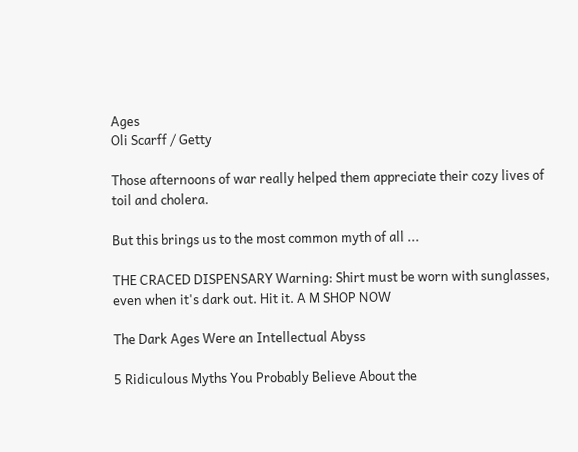Ages
Oli Scarff / Getty

Those afternoons of war really helped them appreciate their cozy lives of toil and cholera.

But this brings us to the most common myth of all ...

THE CRACED DISPENSARY Warning: Shirt must be worn with sunglasses, even when it's dark out. Hit it. A M SHOP NOW

The Dark Ages Were an Intellectual Abyss

5 Ridiculous Myths You Probably Believe About the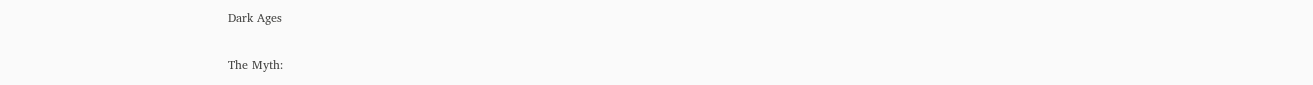Dark Ages

The Myth: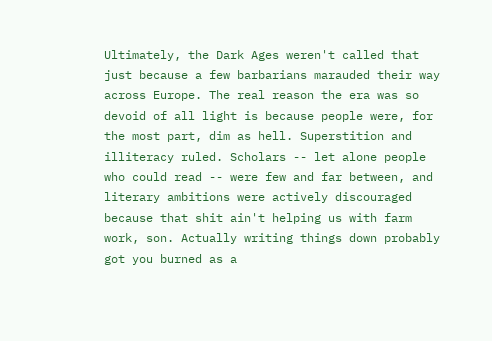Ultimately, the Dark Ages weren't called that just because a few barbarians marauded their way across Europe. The real reason the era was so devoid of all light is because people were, for the most part, dim as hell. Superstition and illiteracy ruled. Scholars -- let alone people who could read -- were few and far between, and literary ambitions were actively discouraged because that shit ain't helping us with farm work, son. Actually writing things down probably got you burned as a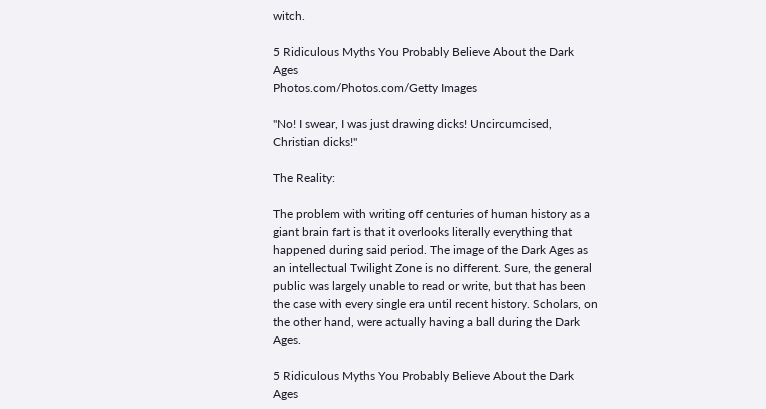witch.

5 Ridiculous Myths You Probably Believe About the Dark Ages
Photos.com/Photos.com/Getty Images

"No! I swear, I was just drawing dicks! Uncircumcised, Christian dicks!"

The Reality:

The problem with writing off centuries of human history as a giant brain fart is that it overlooks literally everything that happened during said period. The image of the Dark Ages as an intellectual Twilight Zone is no different. Sure, the general public was largely unable to read or write, but that has been the case with every single era until recent history. Scholars, on the other hand, were actually having a ball during the Dark Ages.

5 Ridiculous Myths You Probably Believe About the Dark Ages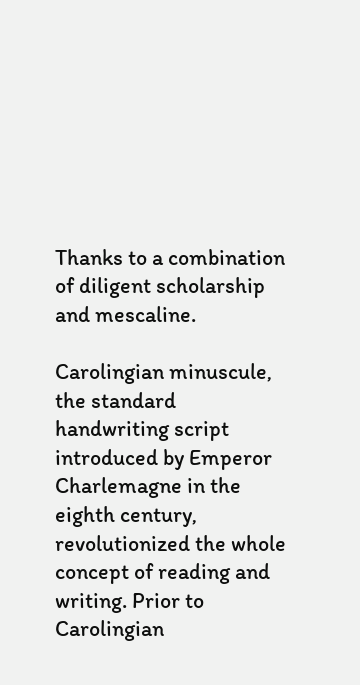Thanks to a combination of diligent scholarship and mescaline.

Carolingian minuscule, the standard handwriting script introduced by Emperor Charlemagne in the eighth century, revolutionized the whole concept of reading and writing. Prior to Carolingian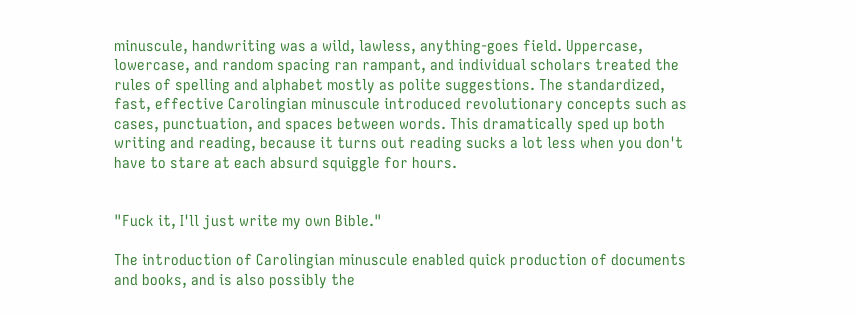minuscule, handwriting was a wild, lawless, anything-goes field. Uppercase, lowercase, and random spacing ran rampant, and individual scholars treated the rules of spelling and alphabet mostly as polite suggestions. The standardized, fast, effective Carolingian minuscule introduced revolutionary concepts such as cases, punctuation, and spaces between words. This dramatically sped up both writing and reading, because it turns out reading sucks a lot less when you don't have to stare at each absurd squiggle for hours.


"Fuck it, I'll just write my own Bible."

The introduction of Carolingian minuscule enabled quick production of documents and books, and is also possibly the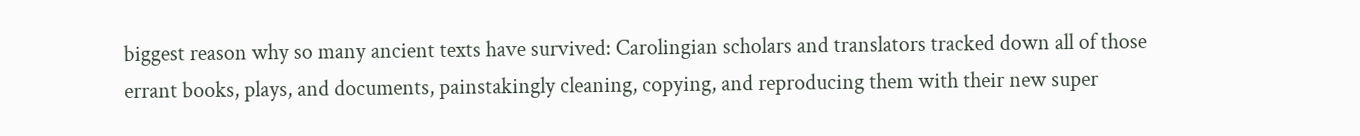biggest reason why so many ancient texts have survived: Carolingian scholars and translators tracked down all of those errant books, plays, and documents, painstakingly cleaning, copying, and reproducing them with their new super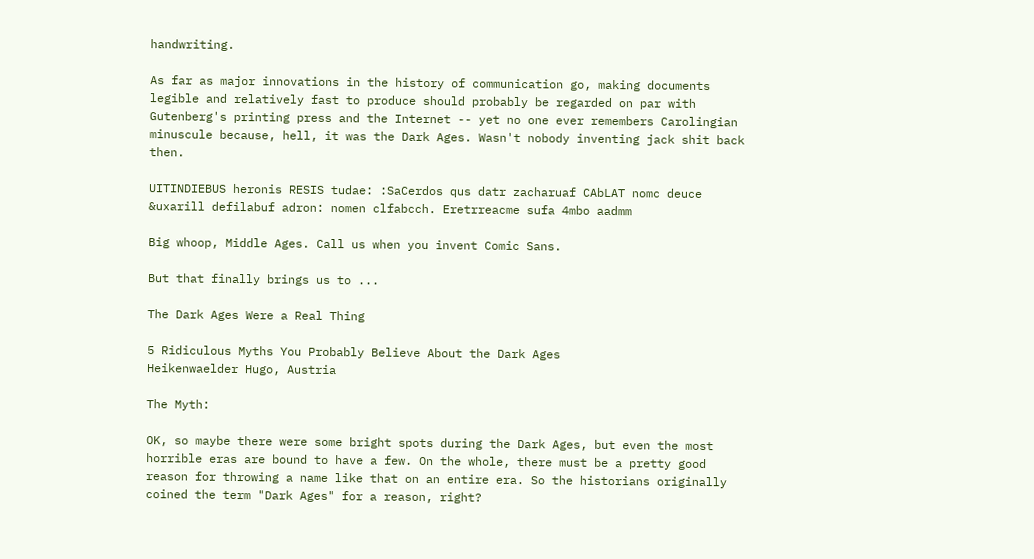handwriting.

As far as major innovations in the history of communication go, making documents legible and relatively fast to produce should probably be regarded on par with Gutenberg's printing press and the Internet -- yet no one ever remembers Carolingian minuscule because, hell, it was the Dark Ages. Wasn't nobody inventing jack shit back then.

UITINDIEBUS heronis RESIS tudae: :SaCerdos qus datr zacharuaf CAbLAT nomc deuce &uxarill defilabuf adron: nomen clfabcch. Eretrreacme sufa 4mbo aadmm

Big whoop, Middle Ages. Call us when you invent Comic Sans.

But that finally brings us to ...

The Dark Ages Were a Real Thing

5 Ridiculous Myths You Probably Believe About the Dark Ages
Heikenwaelder Hugo, Austria

The Myth:

OK, so maybe there were some bright spots during the Dark Ages, but even the most horrible eras are bound to have a few. On the whole, there must be a pretty good reason for throwing a name like that on an entire era. So the historians originally coined the term "Dark Ages" for a reason, right?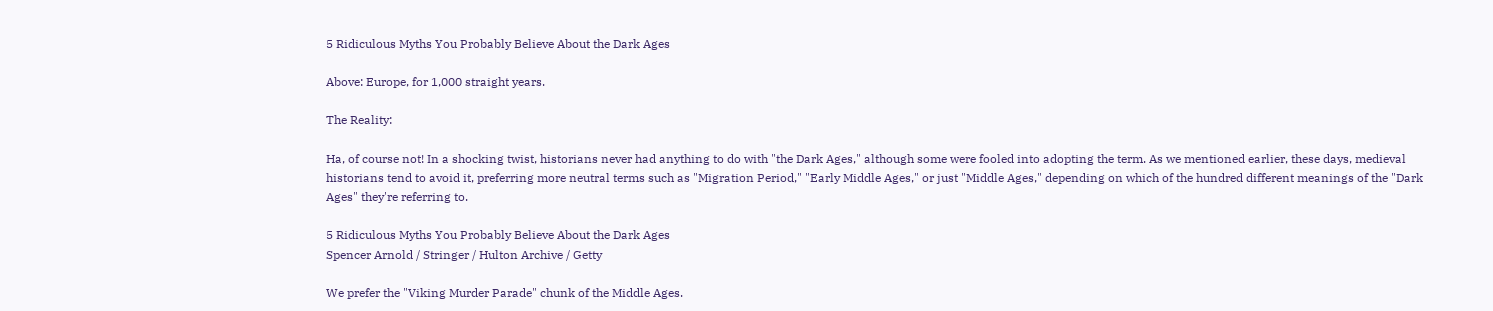5 Ridiculous Myths You Probably Believe About the Dark Ages

Above: Europe, for 1,000 straight years.

The Reality:

Ha, of course not! In a shocking twist, historians never had anything to do with "the Dark Ages," although some were fooled into adopting the term. As we mentioned earlier, these days, medieval historians tend to avoid it, preferring more neutral terms such as "Migration Period," "Early Middle Ages," or just "Middle Ages," depending on which of the hundred different meanings of the "Dark Ages" they're referring to.

5 Ridiculous Myths You Probably Believe About the Dark Ages
Spencer Arnold / Stringer / Hulton Archive / Getty

We prefer the "Viking Murder Parade" chunk of the Middle Ages.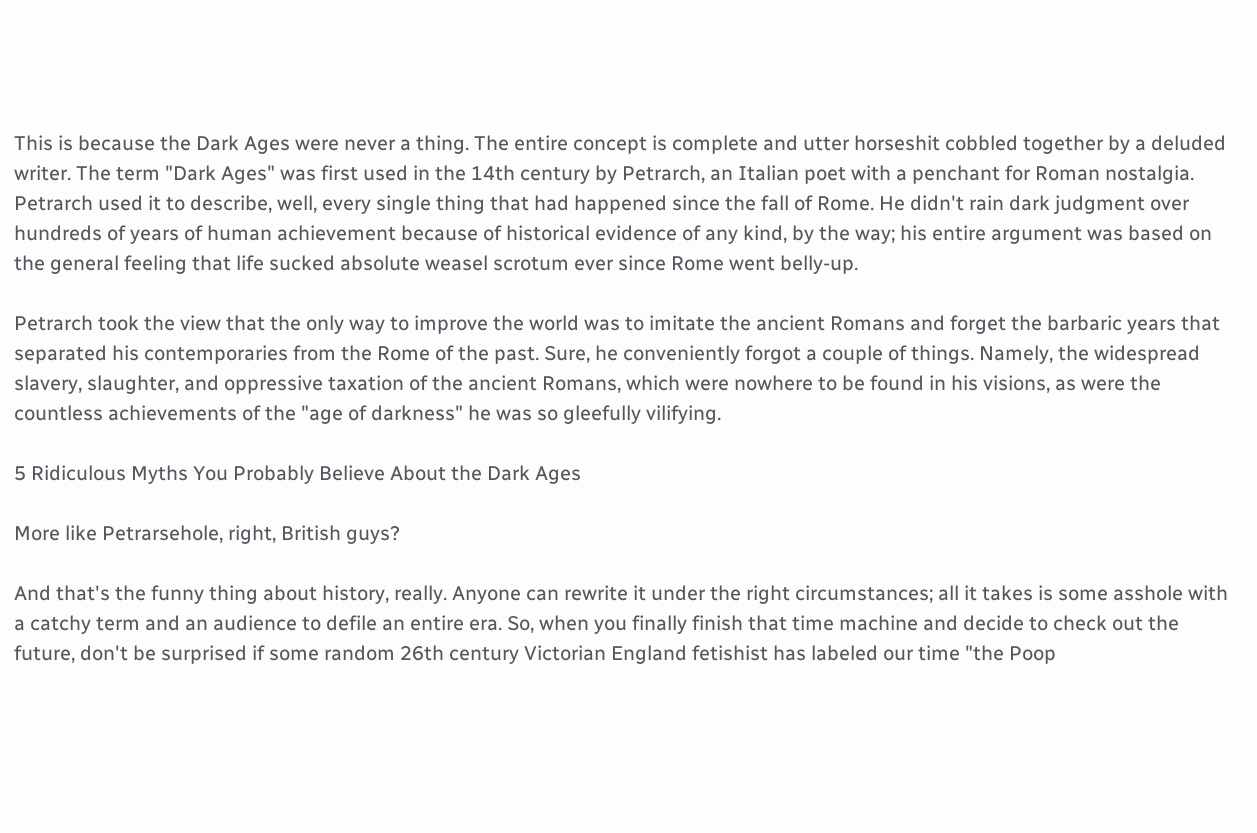This is because the Dark Ages were never a thing. The entire concept is complete and utter horseshit cobbled together by a deluded writer. The term "Dark Ages" was first used in the 14th century by Petrarch, an Italian poet with a penchant for Roman nostalgia. Petrarch used it to describe, well, every single thing that had happened since the fall of Rome. He didn't rain dark judgment over hundreds of years of human achievement because of historical evidence of any kind, by the way; his entire argument was based on the general feeling that life sucked absolute weasel scrotum ever since Rome went belly-up.

Petrarch took the view that the only way to improve the world was to imitate the ancient Romans and forget the barbaric years that separated his contemporaries from the Rome of the past. Sure, he conveniently forgot a couple of things. Namely, the widespread slavery, slaughter, and oppressive taxation of the ancient Romans, which were nowhere to be found in his visions, as were the countless achievements of the "age of darkness" he was so gleefully vilifying.

5 Ridiculous Myths You Probably Believe About the Dark Ages

More like Petrarsehole, right, British guys?

And that's the funny thing about history, really. Anyone can rewrite it under the right circumstances; all it takes is some asshole with a catchy term and an audience to defile an entire era. So, when you finally finish that time machine and decide to check out the future, don't be surprised if some random 26th century Victorian England fetishist has labeled our time "the Poop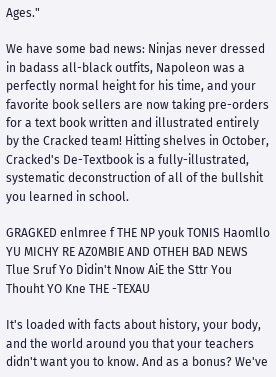Ages."

We have some bad news: Ninjas never dressed in badass all-black outfits, Napoleon was a perfectly normal height for his time, and your favorite book sellers are now taking pre-orders for a text book written and illustrated entirely by the Cracked team! Hitting shelves in October, Cracked's De-Textbook is a fully-illustrated, systematic deconstruction of all of the bullshit you learned in school.

GRAGKED enlmree f THE NP youk TONIS Haomllo YU MICHY RE AZ0MBIE AND OTHEH BAD NEWS Tlue Sruf Yo Didin't Nnow AiE the Sttr You Thouht YO Kne THE -TEXAU

It's loaded with facts about history, your body, and the world around you that your teachers didn't want you to know. And as a bonus? We've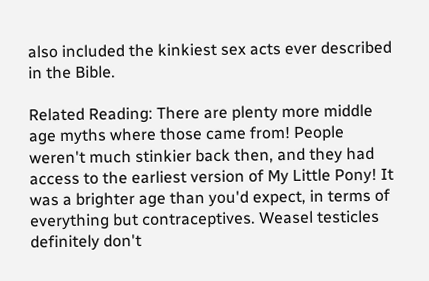also included the kinkiest sex acts ever described in the Bible.

Related Reading: There are plenty more middle age myths where those came from! People weren't much stinkier back then, and they had access to the earliest version of My Little Pony! It was a brighter age than you'd expect, in terms of everything but contraceptives. Weasel testicles definitely don't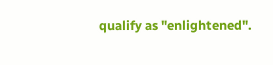qualify as "enlightened".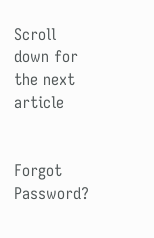Scroll down for the next article


Forgot Password?